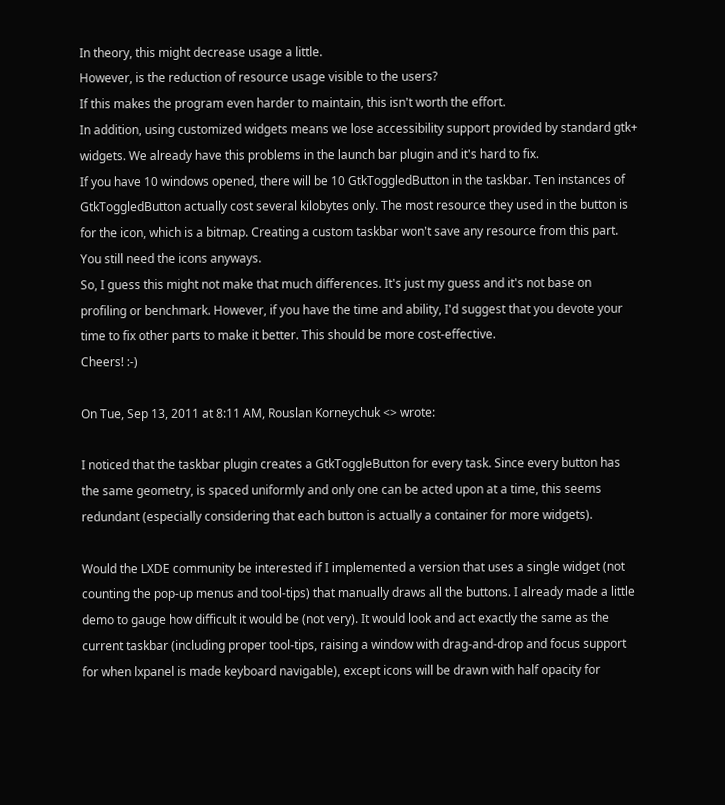In theory, this might decrease usage a little.
However, is the reduction of resource usage visible to the users?
If this makes the program even harder to maintain, this isn't worth the effort.
In addition, using customized widgets means we lose accessibility support provided by standard gtk+ widgets. We already have this problems in the launch bar plugin and it's hard to fix.
If you have 10 windows opened, there will be 10 GtkToggledButton in the taskbar. Ten instances of GtkToggledButton actually cost several kilobytes only. The most resource they used in the button is for the icon, which is a bitmap. Creating a custom taskbar won't save any resource from this part. You still need the icons anyways.
So, I guess this might not make that much differences. It's just my guess and it's not base on profiling or benchmark. However, if you have the time and ability, I'd suggest that you devote your time to fix other parts to make it better. This should be more cost-effective.
Cheers! :-)

On Tue, Sep 13, 2011 at 8:11 AM, Rouslan Korneychuk <> wrote:

I noticed that the taskbar plugin creates a GtkToggleButton for every task. Since every button has the same geometry, is spaced uniformly and only one can be acted upon at a time, this seems redundant (especially considering that each button is actually a container for more widgets).

Would the LXDE community be interested if I implemented a version that uses a single widget (not counting the pop-up menus and tool-tips) that manually draws all the buttons. I already made a little demo to gauge how difficult it would be (not very). It would look and act exactly the same as the current taskbar (including proper tool-tips, raising a window with drag-and-drop and focus support for when lxpanel is made keyboard navigable), except icons will be drawn with half opacity for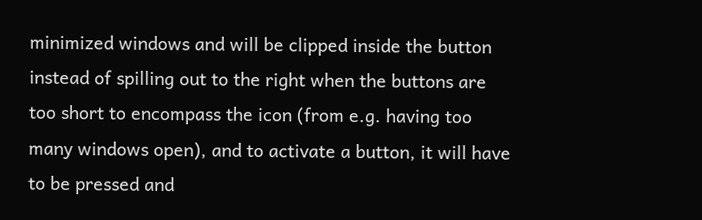minimized windows and will be clipped inside the button instead of spilling out to the right when the buttons are too short to encompass the icon (from e.g. having too many windows open), and to activate a button, it will have to be pressed and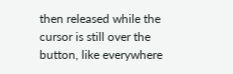then released while the cursor is still over the button, like everywhere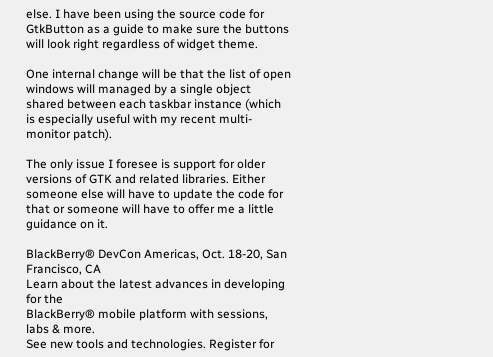else. I have been using the source code for GtkButton as a guide to make sure the buttons will look right regardless of widget theme.

One internal change will be that the list of open windows will managed by a single object shared between each taskbar instance (which is especially useful with my recent multi-monitor patch).

The only issue I foresee is support for older versions of GTK and related libraries. Either someone else will have to update the code for that or someone will have to offer me a little guidance on it.

BlackBerry® DevCon Americas, Oct. 18-20, San Francisco, CA
Learn about the latest advances in developing for the
BlackBerry® mobile platform with sessions, labs & more.
See new tools and technologies. Register for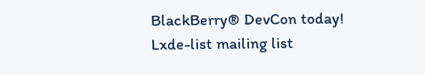BlackBerry® DevCon today!
Lxde-list mailing list